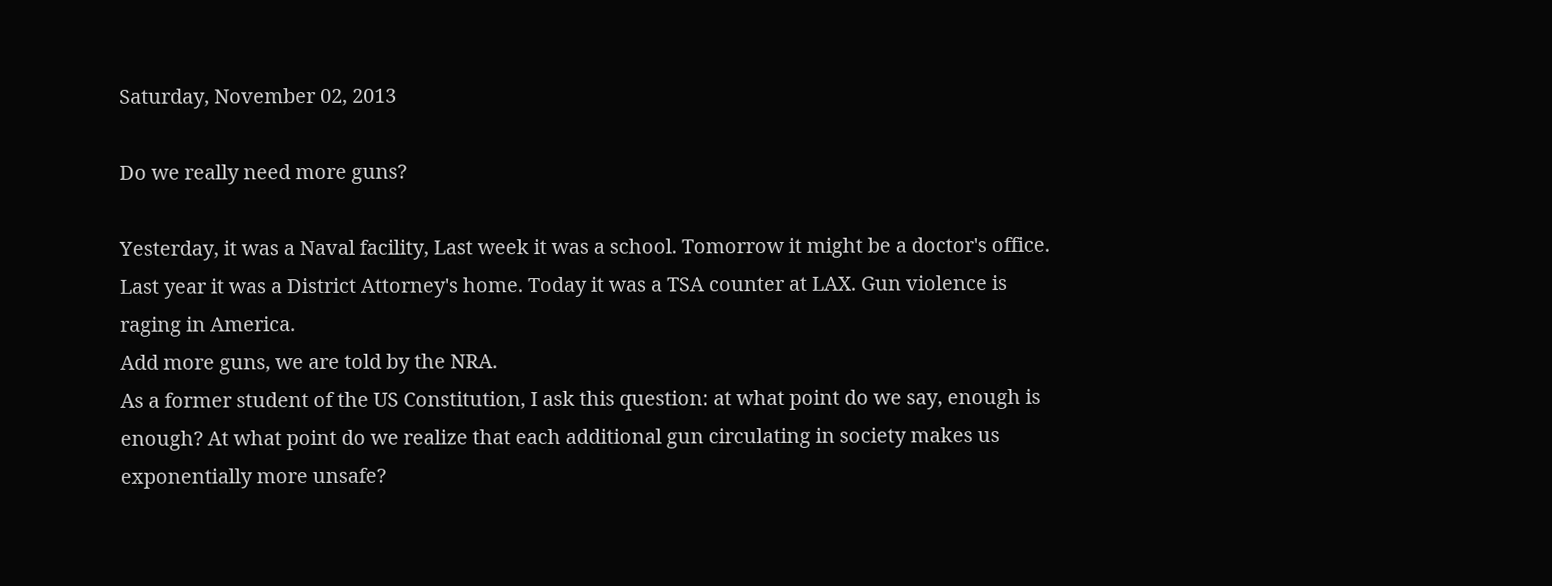Saturday, November 02, 2013

Do we really need more guns?

Yesterday, it was a Naval facility, Last week it was a school. Tomorrow it might be a doctor's office. Last year it was a District Attorney's home. Today it was a TSA counter at LAX. Gun violence is raging in America.
Add more guns, we are told by the NRA.
As a former student of the US Constitution, I ask this question: at what point do we say, enough is enough? At what point do we realize that each additional gun circulating in society makes us exponentially more unsafe?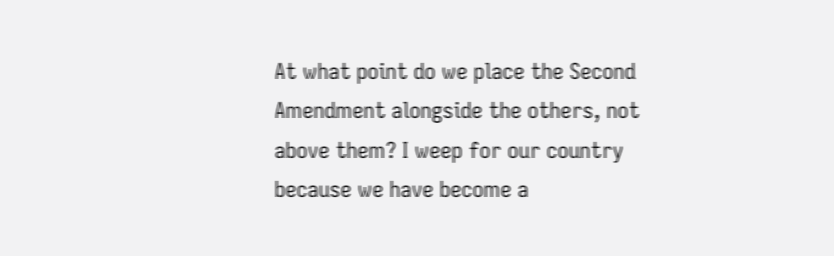At what point do we place the Second Amendment alongside the others, not above them? I weep for our country because we have become a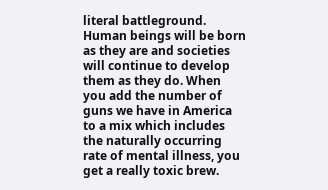literal battleground. Human beings will be born as they are and societies will continue to develop them as they do. When you add the number of guns we have in America to a mix which includes the naturally occurring rate of mental illness, you get a really toxic brew.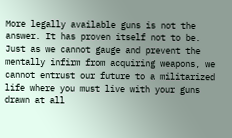More legally available guns is not the answer. It has proven itself not to be. Just as we cannot gauge and prevent the mentally infirm from acquiring weapons, we cannot entrust our future to a militarized life where you must live with your guns drawn at all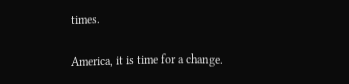times.

America, it is time for a change.